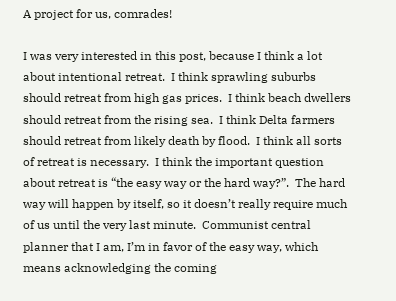A project for us, comrades!

I was very interested in this post, because I think a lot about intentional retreat.  I think sprawling suburbs should retreat from high gas prices.  I think beach dwellers should retreat from the rising sea.  I think Delta farmers should retreat from likely death by flood.  I think all sorts of retreat is necessary.  I think the important question about retreat is “the easy way or the hard way?”.  The hard way will happen by itself, so it doesn’t really require much of us until the very last minute.  Communist central planner that I am, I’m in favor of the easy way, which means acknowledging the coming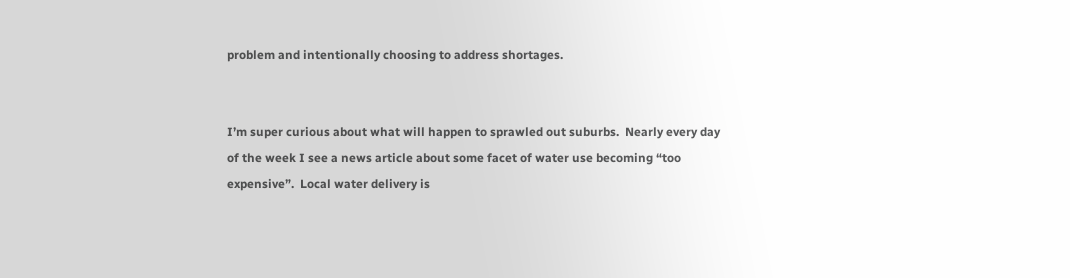problem and intentionally choosing to address shortages.


I’m super curious about what will happen to sprawled out suburbs.  Nearly every day of the week I see a news article about some facet of water use becoming “too expensive”.  Local water delivery is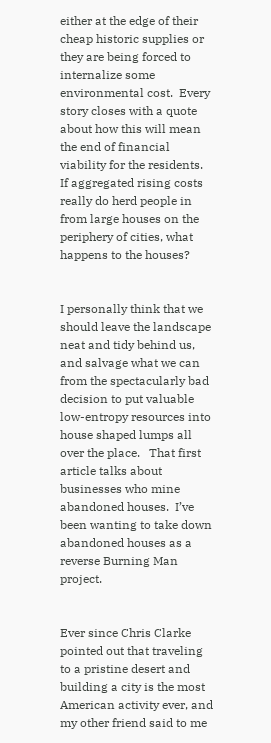either at the edge of their cheap historic supplies or they are being forced to internalize some environmental cost.  Every story closes with a quote about how this will mean the end of financial viability for the residents.  If aggregated rising costs really do herd people in from large houses on the periphery of cities, what happens to the houses?


I personally think that we should leave the landscape neat and tidy behind us, and salvage what we can from the spectacularly bad decision to put valuable low-entropy resources into house shaped lumps all over the place.   That first article talks about businesses who mine abandoned houses.  I’ve been wanting to take down abandoned houses as a reverse Burning Man project.


Ever since Chris Clarke pointed out that traveling to a pristine desert and building a city is the most American activity ever, and my other friend said to me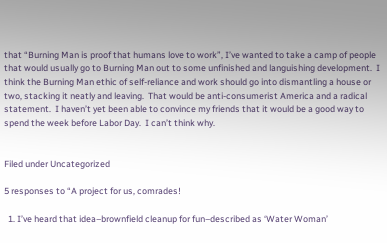that “Burning Man is proof that humans love to work”, I’ve wanted to take a camp of people that would usually go to Burning Man out to some unfinished and languishing development.  I think the Burning Man ethic of self-reliance and work should go into dismantling a house or two, stacking it neatly and leaving.  That would be anti-consumerist America and a radical statement.  I haven’t yet been able to convince my friends that it would be a good way to spend the week before Labor Day.  I can’t think why.


Filed under Uncategorized

5 responses to “A project for us, comrades!

  1. I’ve heard that idea–brownfield cleanup for fun–described as ‘Water Woman’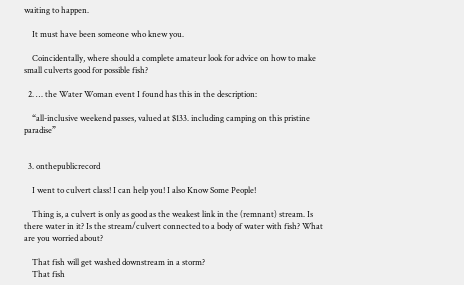waiting to happen.

    It must have been someone who knew you.

    Coincidentally, where should a complete amateur look for advice on how to make small culverts good for possible fish?

  2. … the Water Woman event I found has this in the description:

    “all-inclusive weekend passes, valued at $133. including camping on this pristine paradise”


  3. onthepublicrecord

    I went to culvert class! I can help you! I also Know Some People!

    Thing is, a culvert is only as good as the weakest link in the (remnant) stream. Is there water in it? Is the stream/culvert connected to a body of water with fish? What are you worried about?

    That fish will get washed downstream in a storm?
    That fish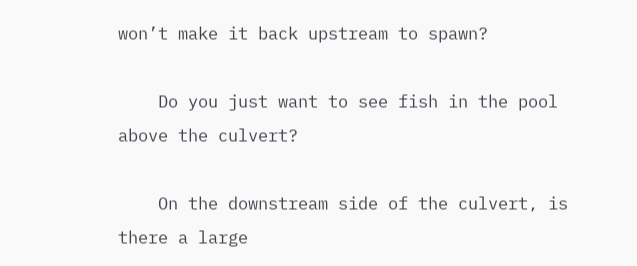won’t make it back upstream to spawn?

    Do you just want to see fish in the pool above the culvert?

    On the downstream side of the culvert, is there a large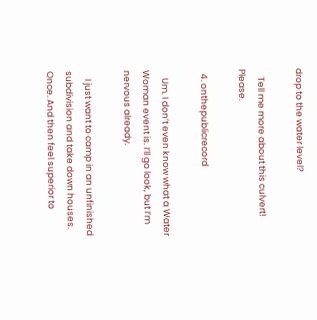drop to the water level?

    Tell me more about this culvert! Please.

  4. onthepublicrecord

    Um. I don’t even know what a Water Woman event is. I’ll go look, but I’m nervous already.

    I just want to camp in an unfinished subdivision and take down houses. Once. And then feel superior to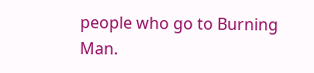people who go to Burning Man.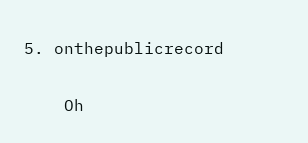5. onthepublicrecord

    Oh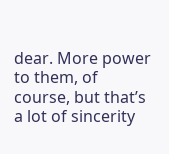dear. More power to them, of course, but that’s a lot of sincerity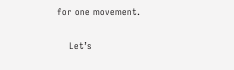for one movement.

    Let’s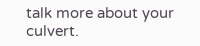talk more about your culvert.